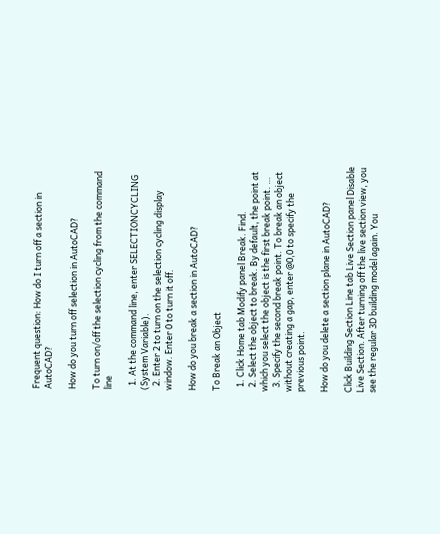Frequent question: How do I turn off a section in AutoCAD?

How do you turn off selection in AutoCAD?

To turn on/off the selection cycling from the command line

  1. At the command line, enter SELECTIONCYCLING (System Variable).
  2. Enter 2 to turn on the selection cycling display window. Enter 0 to turn it off.

How do you break a section in AutoCAD?

To Break an Object

  1. Click Home tab Modify panel Break. Find.
  2. Select the object to break. By default, the point at which you select the object is the first break point. …
  3. Specify the second break point. To break an object without creating a gap, enter @0,0 to specify the previous point.

How do you delete a section plane in AutoCAD?

Click Building Section Line tab Live Section panel Disable Live Section. After turning off the live section view, you see the regular 3D building model again. You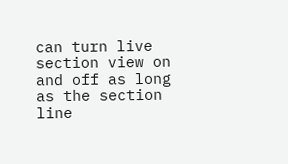can turn live section view on and off as long as the section line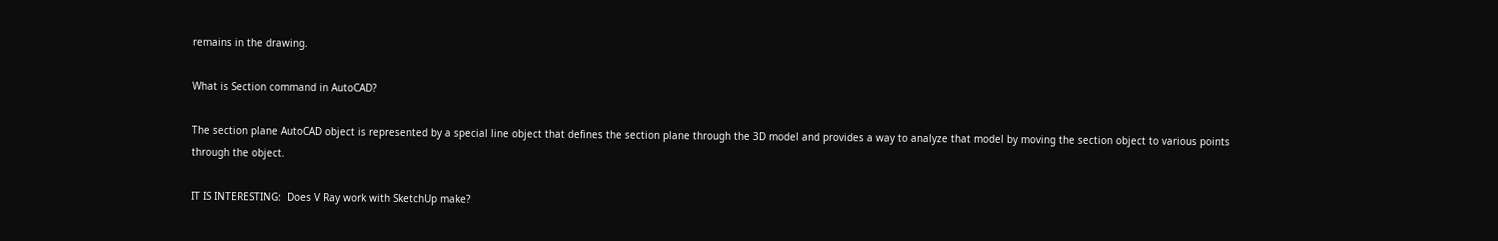remains in the drawing.

What is Section command in AutoCAD?

The section plane AutoCAD object is represented by a special line object that defines the section plane through the 3D model and provides a way to analyze that model by moving the section object to various points through the object.

IT IS INTERESTING:  Does V Ray work with SketchUp make?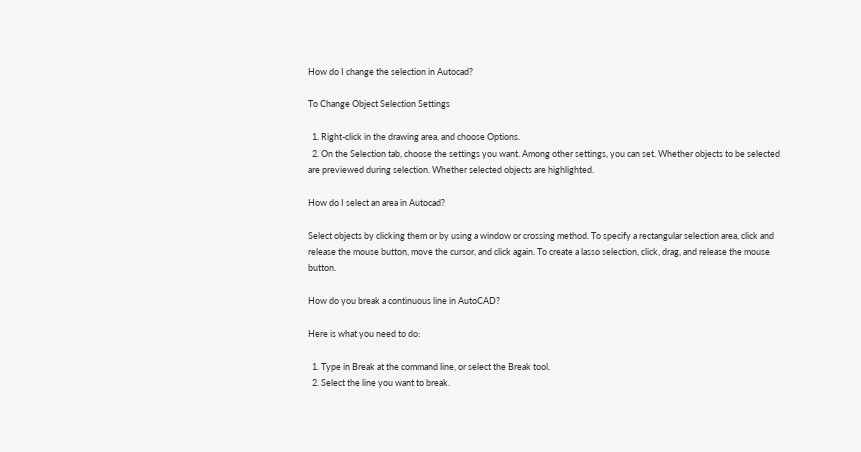How do I change the selection in Autocad?

To Change Object Selection Settings

  1. Right-click in the drawing area, and choose Options.
  2. On the Selection tab, choose the settings you want. Among other settings, you can set. Whether objects to be selected are previewed during selection. Whether selected objects are highlighted.

How do I select an area in Autocad?

Select objects by clicking them or by using a window or crossing method. To specify a rectangular selection area, click and release the mouse button, move the cursor, and click again. To create a lasso selection, click, drag, and release the mouse button.

How do you break a continuous line in AutoCAD?

Here is what you need to do:

  1. Type in Break at the command line, or select the Break tool.
  2. Select the line you want to break.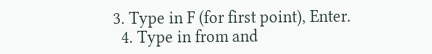3. Type in F (for first point), Enter.
  4. Type in from and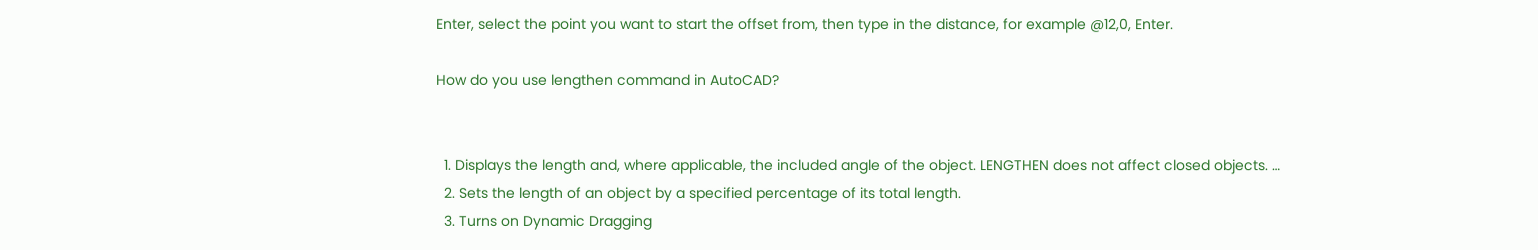Enter, select the point you want to start the offset from, then type in the distance, for example @12,0, Enter.

How do you use lengthen command in AutoCAD?


  1. Displays the length and, where applicable, the included angle of the object. LENGTHEN does not affect closed objects. …
  2. Sets the length of an object by a specified percentage of its total length.
  3. Turns on Dynamic Dragging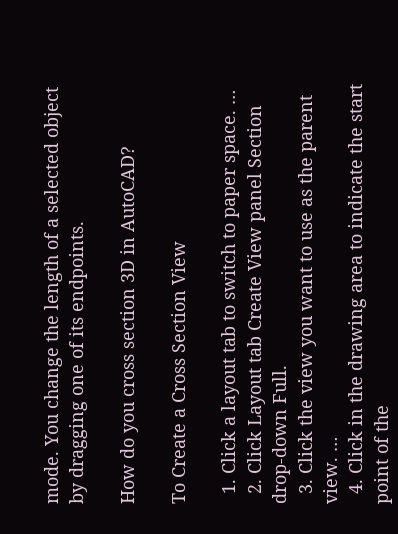mode. You change the length of a selected object by dragging one of its endpoints.

How do you cross section 3D in AutoCAD?

To Create a Cross Section View

  1. Click a layout tab to switch to paper space. …
  2. Click Layout tab Create View panel Section drop-down Full.
  3. Click the view you want to use as the parent view. …
  4. Click in the drawing area to indicate the start point of the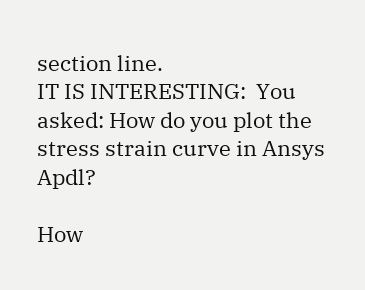section line.
IT IS INTERESTING:  You asked: How do you plot the stress strain curve in Ansys Apdl?

How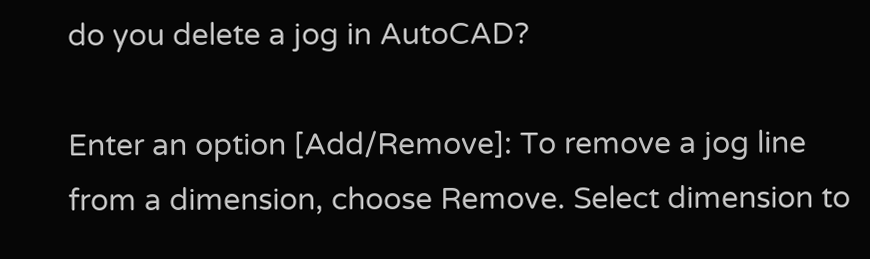do you delete a jog in AutoCAD?

Enter an option [Add/Remove]: To remove a jog line from a dimension, choose Remove. Select dimension to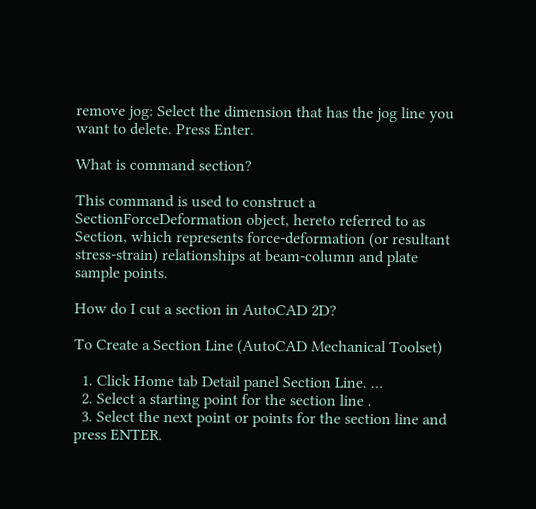remove jog: Select the dimension that has the jog line you want to delete. Press Enter.

What is command section?

This command is used to construct a SectionForceDeformation object, hereto referred to as Section, which represents force-deformation (or resultant stress-strain) relationships at beam-column and plate sample points.

How do I cut a section in AutoCAD 2D?

To Create a Section Line (AutoCAD Mechanical Toolset)

  1. Click Home tab Detail panel Section Line. …
  2. Select a starting point for the section line .
  3. Select the next point or points for the section line and press ENTER.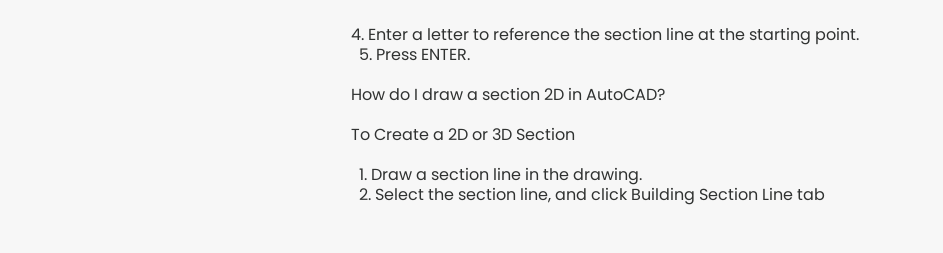4. Enter a letter to reference the section line at the starting point.
  5. Press ENTER.

How do I draw a section 2D in AutoCAD?

To Create a 2D or 3D Section

  1. Draw a section line in the drawing.
  2. Select the section line, and click Building Section Line tab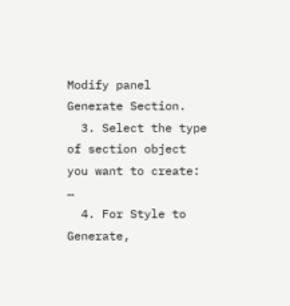Modify panel Generate Section.
  3. Select the type of section object you want to create: …
  4. For Style to Generate,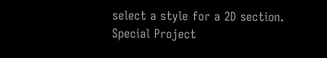select a style for a 2D section.
Special Project